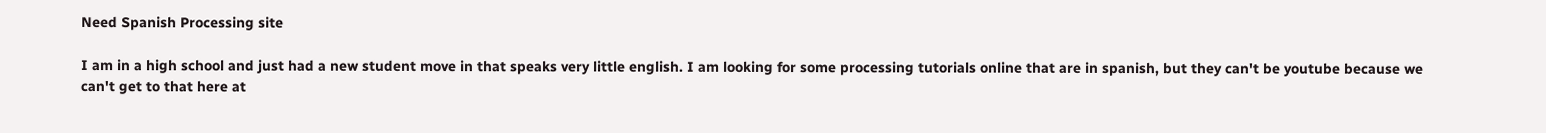Need Spanish Processing site

I am in a high school and just had a new student move in that speaks very little english. I am looking for some processing tutorials online that are in spanish, but they can't be youtube because we can't get to that here at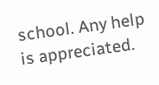school. Any help is appreciated.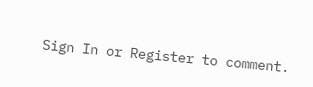Sign In or Register to comment.